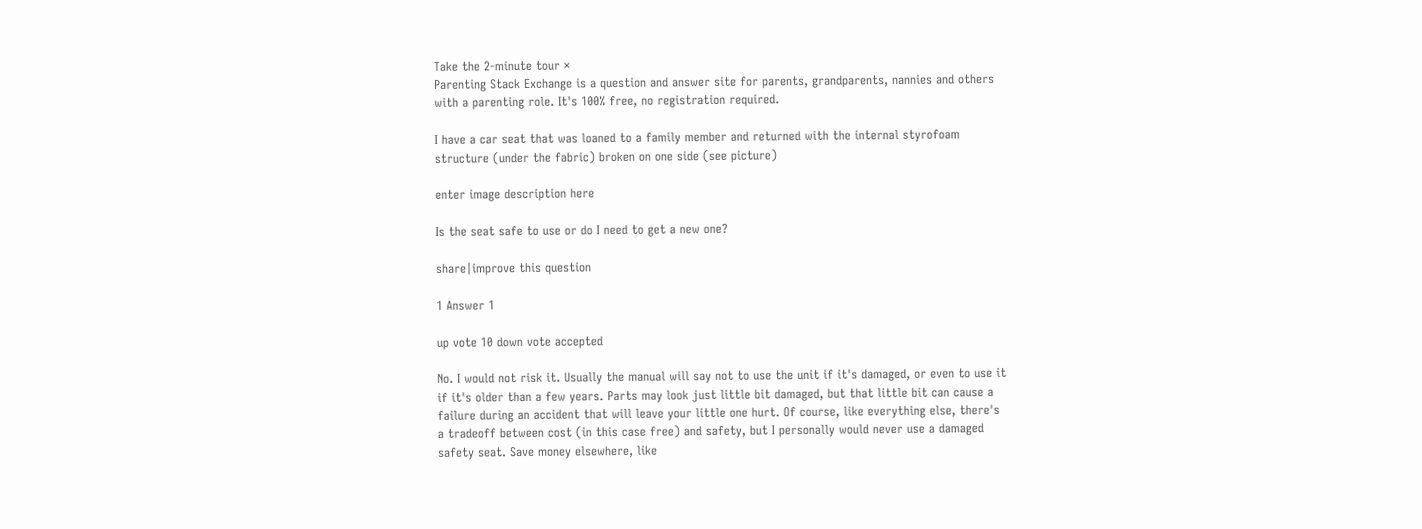Take the 2-minute tour ×
Parenting Stack Exchange is a question and answer site for parents, grandparents, nannies and others with a parenting role. It's 100% free, no registration required.

I have a car seat that was loaned to a family member and returned with the internal styrofoam structure (under the fabric) broken on one side (see picture)

enter image description here

Is the seat safe to use or do I need to get a new one?

share|improve this question

1 Answer 1

up vote 10 down vote accepted

No. I would not risk it. Usually the manual will say not to use the unit if it's damaged, or even to use it if it's older than a few years. Parts may look just little bit damaged, but that little bit can cause a failure during an accident that will leave your little one hurt. Of course, like everything else, there's a tradeoff between cost (in this case free) and safety, but I personally would never use a damaged safety seat. Save money elsewhere, like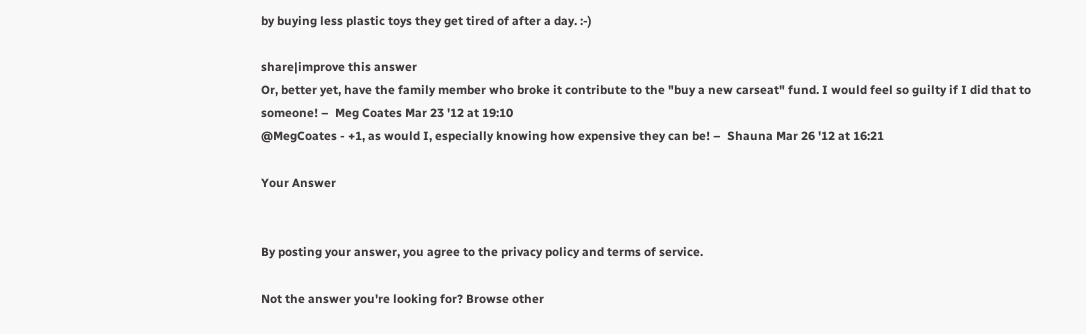by buying less plastic toys they get tired of after a day. :-)

share|improve this answer
Or, better yet, have the family member who broke it contribute to the "buy a new carseat" fund. I would feel so guilty if I did that to someone! –  Meg Coates Mar 23 '12 at 19:10
@MegCoates - +1, as would I, especially knowing how expensive they can be! –  Shauna Mar 26 '12 at 16:21

Your Answer


By posting your answer, you agree to the privacy policy and terms of service.

Not the answer you're looking for? Browse other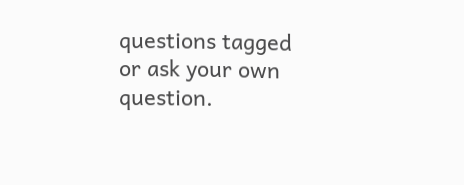questions tagged or ask your own question.